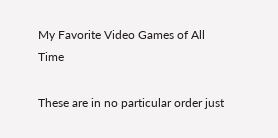My Favorite Video Games of All Time

These are in no particular order just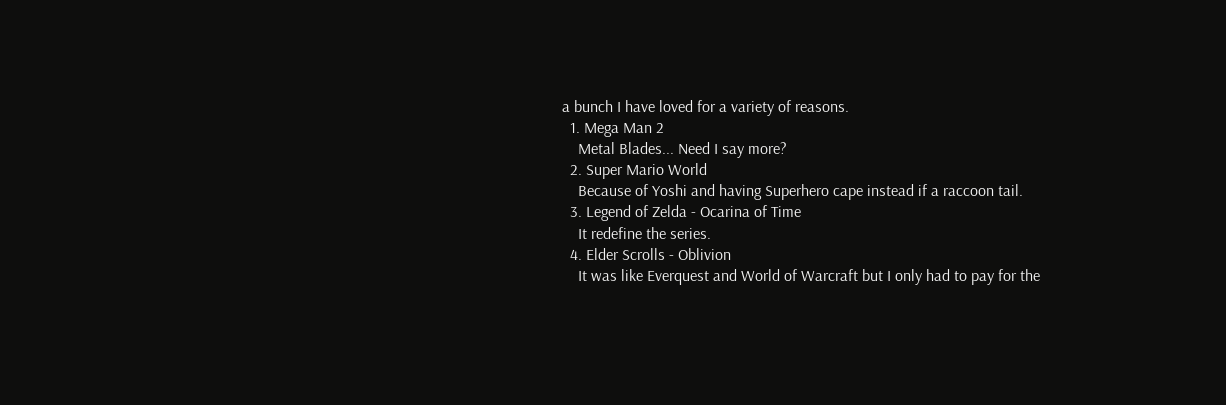a bunch I have loved for a variety of reasons.
  1. Mega Man 2
    Metal Blades... Need I say more?
  2. Super Mario World
    Because of Yoshi and having Superhero cape instead if a raccoon tail.
  3. Legend of Zelda - Ocarina of Time
    It redefine the series.
  4. Elder Scrolls - Oblivion
    It was like Everquest and World of Warcraft but I only had to pay for the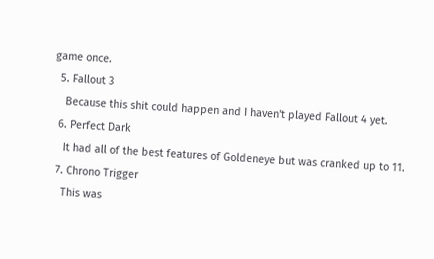game once.
  5. Fallout 3
    Because this shit could happen and I haven't played Fallout 4 yet.
  6. Perfect Dark
    It had all of the best features of Goldeneye but was cranked up to 11.
  7. Chrono Trigger
    This was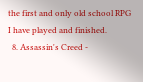the first and only old school RPG I have played and finished.
  8. Assassin's Creed -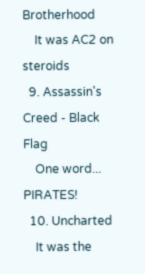Brotherhood
    It was AC2 on steroids
  9. Assassin's Creed - Black Flag
    One word... PIRATES!
  10. Uncharted
    It was the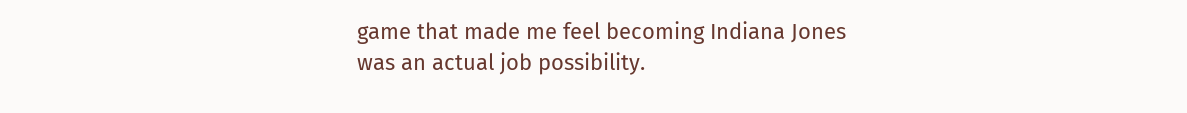game that made me feel becoming Indiana Jones was an actual job possibility.